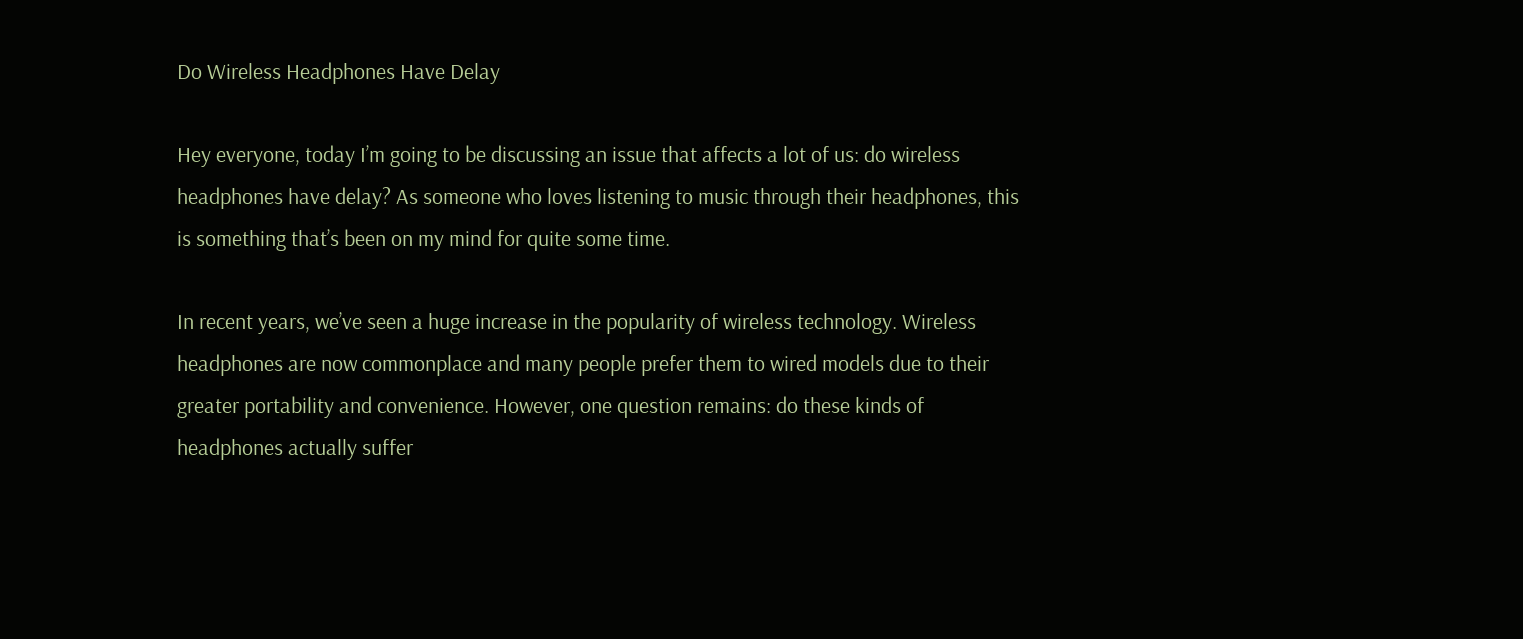Do Wireless Headphones Have Delay

Hey everyone, today I’m going to be discussing an issue that affects a lot of us: do wireless headphones have delay? As someone who loves listening to music through their headphones, this is something that’s been on my mind for quite some time.

In recent years, we’ve seen a huge increase in the popularity of wireless technology. Wireless headphones are now commonplace and many people prefer them to wired models due to their greater portability and convenience. However, one question remains: do these kinds of headphones actually suffer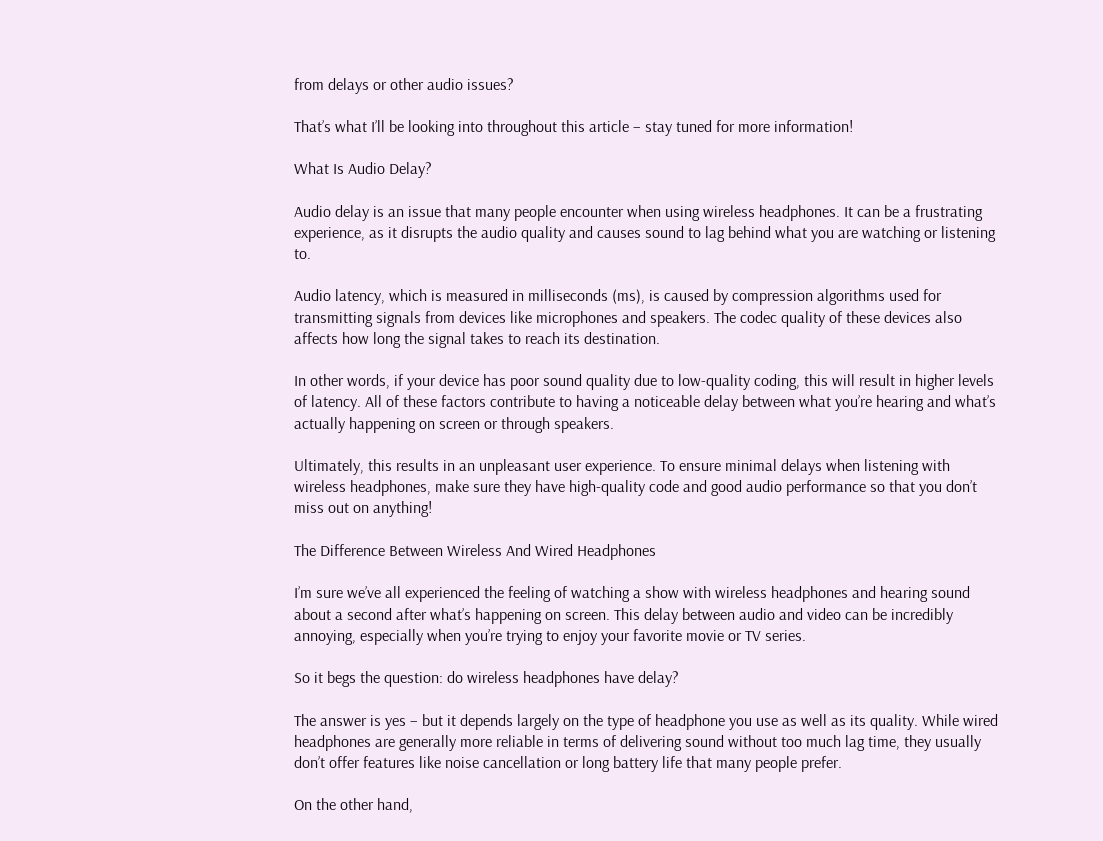from delays or other audio issues?

That’s what I’ll be looking into throughout this article – stay tuned for more information!

What Is Audio Delay?

Audio delay is an issue that many people encounter when using wireless headphones. It can be a frustrating experience, as it disrupts the audio quality and causes sound to lag behind what you are watching or listening to.

Audio latency, which is measured in milliseconds (ms), is caused by compression algorithms used for transmitting signals from devices like microphones and speakers. The codec quality of these devices also affects how long the signal takes to reach its destination.

In other words, if your device has poor sound quality due to low-quality coding, this will result in higher levels of latency. All of these factors contribute to having a noticeable delay between what you’re hearing and what’s actually happening on screen or through speakers.

Ultimately, this results in an unpleasant user experience. To ensure minimal delays when listening with wireless headphones, make sure they have high-quality code and good audio performance so that you don’t miss out on anything!

The Difference Between Wireless And Wired Headphones

I’m sure we’ve all experienced the feeling of watching a show with wireless headphones and hearing sound about a second after what’s happening on screen. This delay between audio and video can be incredibly annoying, especially when you’re trying to enjoy your favorite movie or TV series.

So it begs the question: do wireless headphones have delay?

The answer is yes – but it depends largely on the type of headphone you use as well as its quality. While wired headphones are generally more reliable in terms of delivering sound without too much lag time, they usually don’t offer features like noise cancellation or long battery life that many people prefer.

On the other hand,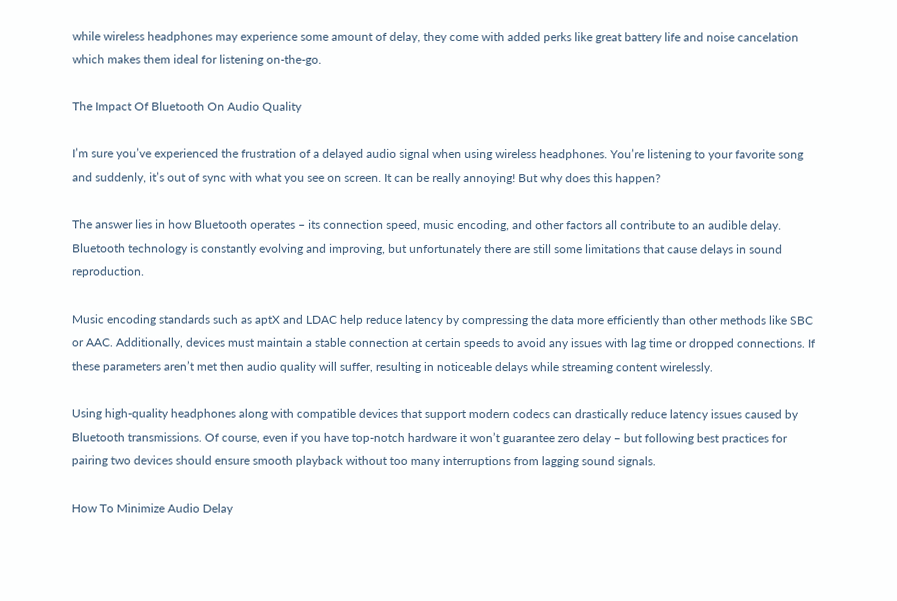while wireless headphones may experience some amount of delay, they come with added perks like great battery life and noise cancelation which makes them ideal for listening on-the-go.

The Impact Of Bluetooth On Audio Quality

I’m sure you’ve experienced the frustration of a delayed audio signal when using wireless headphones. You’re listening to your favorite song and suddenly, it’s out of sync with what you see on screen. It can be really annoying! But why does this happen?

The answer lies in how Bluetooth operates – its connection speed, music encoding, and other factors all contribute to an audible delay. Bluetooth technology is constantly evolving and improving, but unfortunately there are still some limitations that cause delays in sound reproduction.

Music encoding standards such as aptX and LDAC help reduce latency by compressing the data more efficiently than other methods like SBC or AAC. Additionally, devices must maintain a stable connection at certain speeds to avoid any issues with lag time or dropped connections. If these parameters aren’t met then audio quality will suffer, resulting in noticeable delays while streaming content wirelessly.

Using high-quality headphones along with compatible devices that support modern codecs can drastically reduce latency issues caused by Bluetooth transmissions. Of course, even if you have top-notch hardware it won’t guarantee zero delay – but following best practices for pairing two devices should ensure smooth playback without too many interruptions from lagging sound signals.

How To Minimize Audio Delay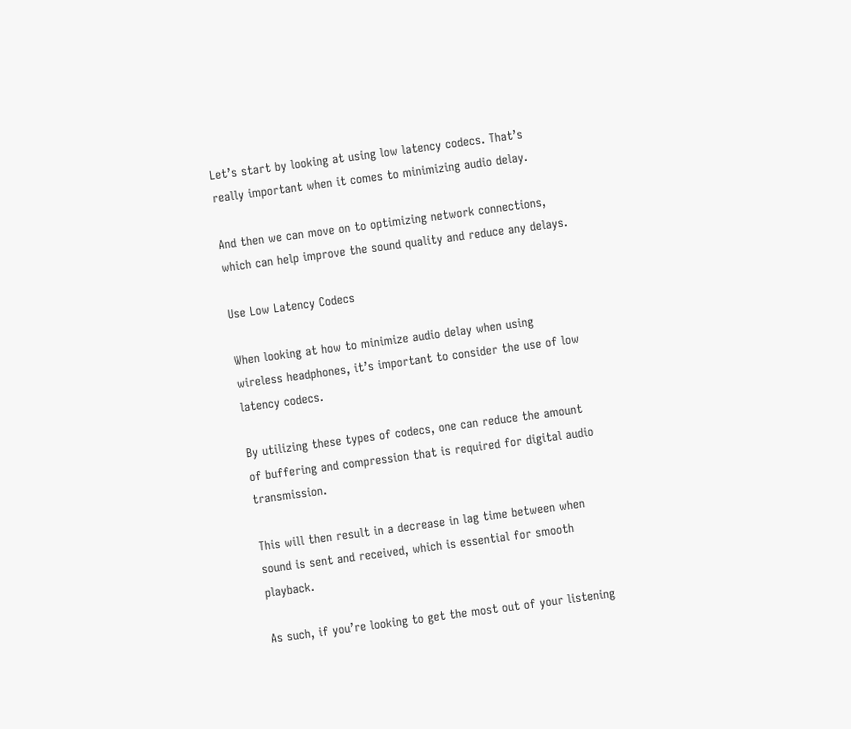Let’s start by looking at using low latency codecs. That’s really important when it comes to minimizing audio delay.

And then we can move on to optimizing network connections, which can help improve the sound quality and reduce any delays.

Use Low Latency Codecs

When looking at how to minimize audio delay when using wireless headphones, it’s important to consider the use of low latency codecs.

By utilizing these types of codecs, one can reduce the amount of buffering and compression that is required for digital audio transmission.

This will then result in a decrease in lag time between when sound is sent and received, which is essential for smooth playback.

As such, if you’re looking to get the most out of your listening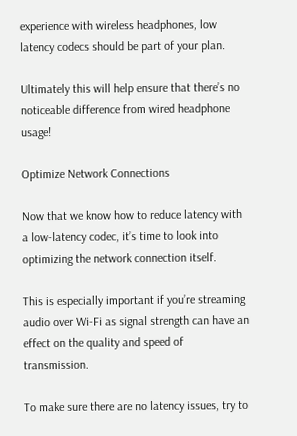experience with wireless headphones, low latency codecs should be part of your plan.

Ultimately this will help ensure that there’s no noticeable difference from wired headphone usage!

Optimize Network Connections

Now that we know how to reduce latency with a low-latency codec, it’s time to look into optimizing the network connection itself.

This is especially important if you’re streaming audio over Wi-Fi as signal strength can have an effect on the quality and speed of transmission.

To make sure there are no latency issues, try to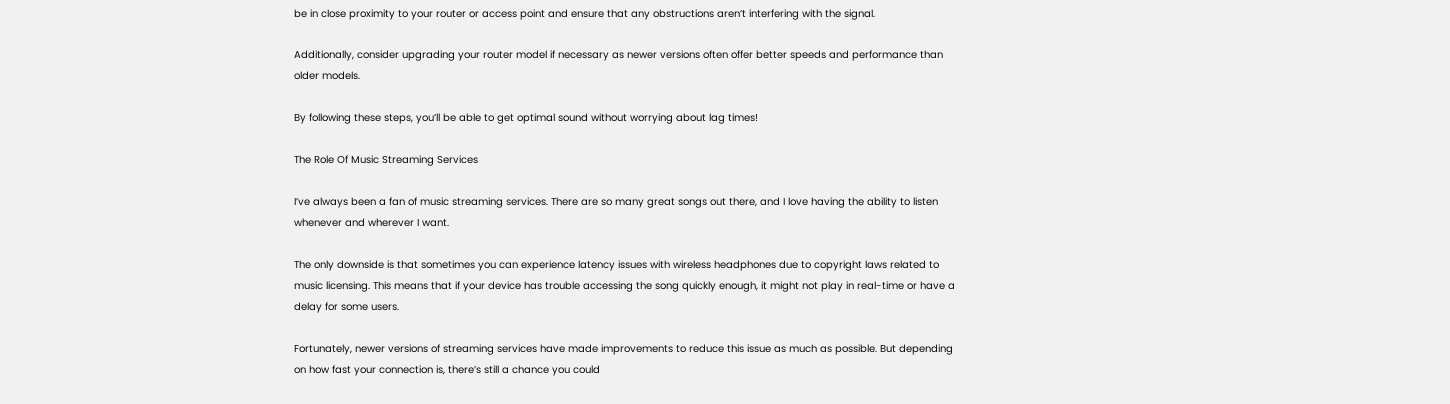be in close proximity to your router or access point and ensure that any obstructions aren’t interfering with the signal.

Additionally, consider upgrading your router model if necessary as newer versions often offer better speeds and performance than older models.

By following these steps, you’ll be able to get optimal sound without worrying about lag times!

The Role Of Music Streaming Services

I’ve always been a fan of music streaming services. There are so many great songs out there, and I love having the ability to listen whenever and wherever I want.

The only downside is that sometimes you can experience latency issues with wireless headphones due to copyright laws related to music licensing. This means that if your device has trouble accessing the song quickly enough, it might not play in real-time or have a delay for some users.

Fortunately, newer versions of streaming services have made improvements to reduce this issue as much as possible. But depending on how fast your connection is, there’s still a chance you could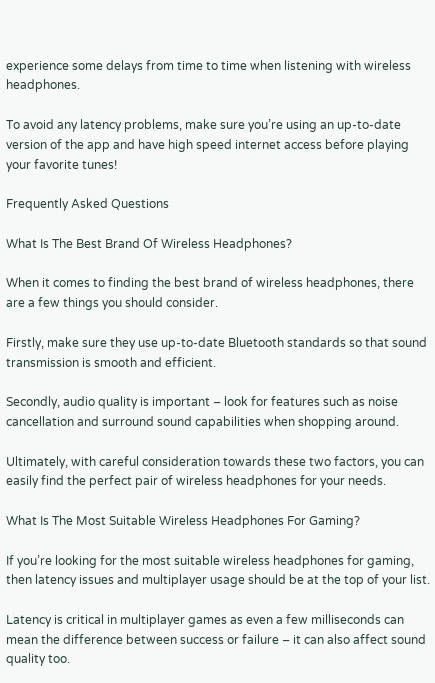experience some delays from time to time when listening with wireless headphones.

To avoid any latency problems, make sure you’re using an up-to-date version of the app and have high speed internet access before playing your favorite tunes!

Frequently Asked Questions

What Is The Best Brand Of Wireless Headphones?

When it comes to finding the best brand of wireless headphones, there are a few things you should consider.

Firstly, make sure they use up-to-date Bluetooth standards so that sound transmission is smooth and efficient.

Secondly, audio quality is important – look for features such as noise cancellation and surround sound capabilities when shopping around.

Ultimately, with careful consideration towards these two factors, you can easily find the perfect pair of wireless headphones for your needs.

What Is The Most Suitable Wireless Headphones For Gaming?

If you’re looking for the most suitable wireless headphones for gaming, then latency issues and multiplayer usage should be at the top of your list.

Latency is critical in multiplayer games as even a few milliseconds can mean the difference between success or failure – it can also affect sound quality too.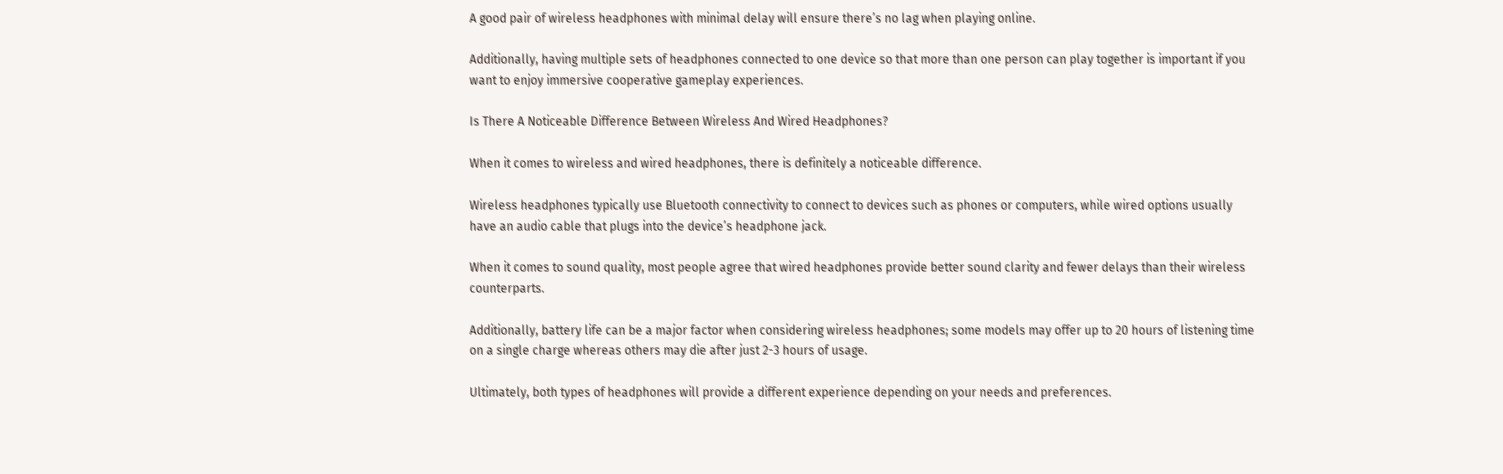A good pair of wireless headphones with minimal delay will ensure there’s no lag when playing online.

Additionally, having multiple sets of headphones connected to one device so that more than one person can play together is important if you want to enjoy immersive cooperative gameplay experiences.

Is There A Noticeable Difference Between Wireless And Wired Headphones?

When it comes to wireless and wired headphones, there is definitely a noticeable difference.

Wireless headphones typically use Bluetooth connectivity to connect to devices such as phones or computers, while wired options usually have an audio cable that plugs into the device’s headphone jack.

When it comes to sound quality, most people agree that wired headphones provide better sound clarity and fewer delays than their wireless counterparts.

Additionally, battery life can be a major factor when considering wireless headphones; some models may offer up to 20 hours of listening time on a single charge whereas others may die after just 2-3 hours of usage.

Ultimately, both types of headphones will provide a different experience depending on your needs and preferences.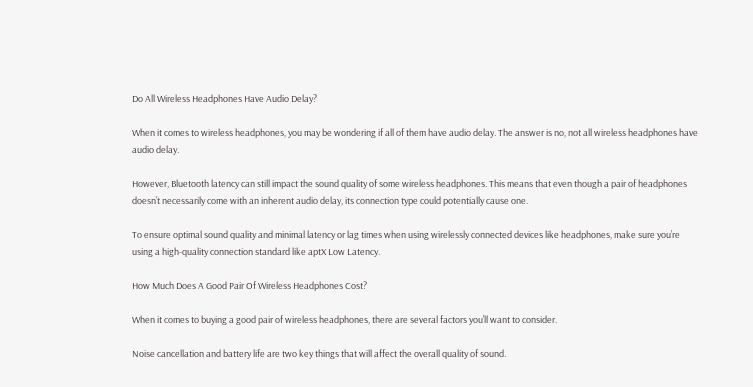Do All Wireless Headphones Have Audio Delay?

When it comes to wireless headphones, you may be wondering if all of them have audio delay. The answer is no, not all wireless headphones have audio delay.

However, Bluetooth latency can still impact the sound quality of some wireless headphones. This means that even though a pair of headphones doesn’t necessarily come with an inherent audio delay, its connection type could potentially cause one.

To ensure optimal sound quality and minimal latency or lag times when using wirelessly connected devices like headphones, make sure you’re using a high-quality connection standard like aptX Low Latency.

How Much Does A Good Pair Of Wireless Headphones Cost?

When it comes to buying a good pair of wireless headphones, there are several factors you’ll want to consider.

Noise cancellation and battery life are two key things that will affect the overall quality of sound.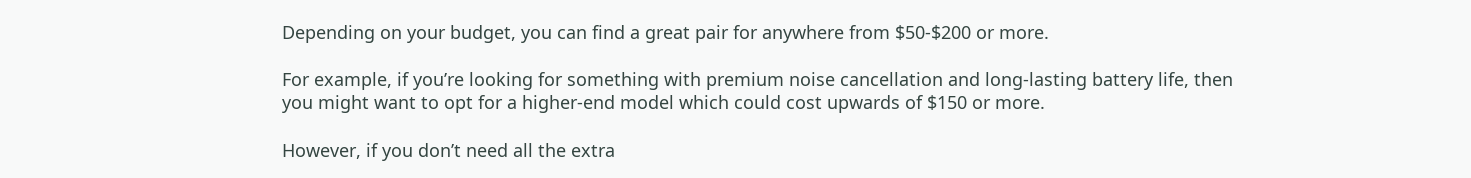Depending on your budget, you can find a great pair for anywhere from $50-$200 or more.

For example, if you’re looking for something with premium noise cancellation and long-lasting battery life, then you might want to opt for a higher-end model which could cost upwards of $150 or more.

However, if you don’t need all the extra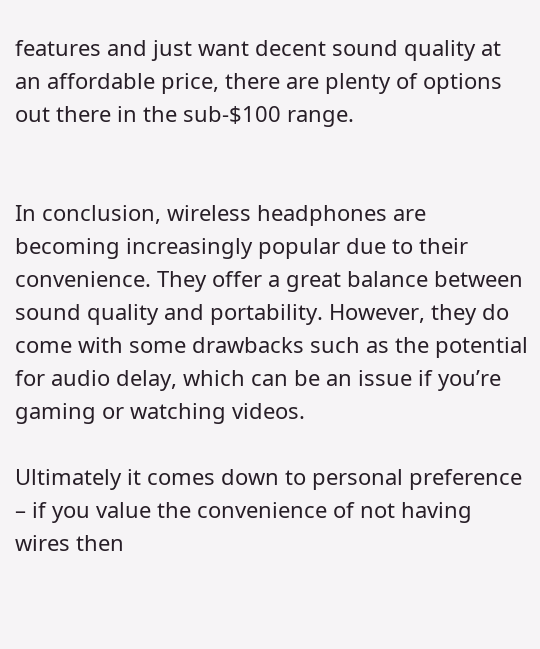features and just want decent sound quality at an affordable price, there are plenty of options out there in the sub-$100 range.


In conclusion, wireless headphones are becoming increasingly popular due to their convenience. They offer a great balance between sound quality and portability. However, they do come with some drawbacks such as the potential for audio delay, which can be an issue if you’re gaming or watching videos.

Ultimately it comes down to personal preference – if you value the convenience of not having wires then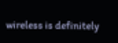wireless is definitely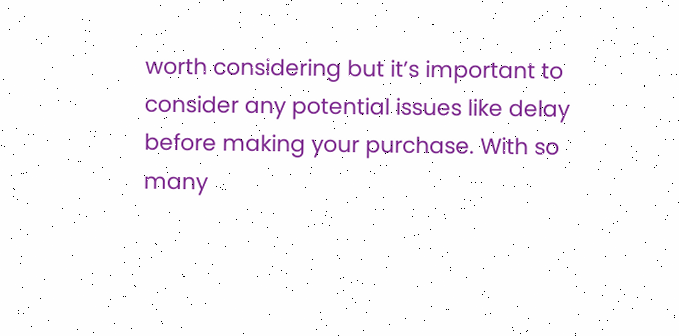worth considering but it’s important to consider any potential issues like delay before making your purchase. With so many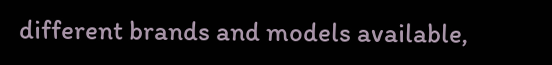different brands and models available,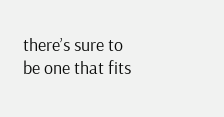there’s sure to be one that fits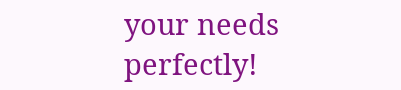your needs perfectly!